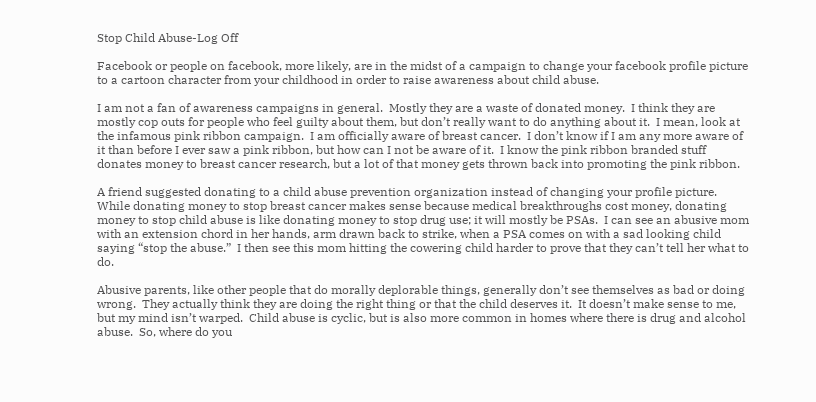Stop Child Abuse-Log Off

Facebook or people on facebook, more likely, are in the midst of a campaign to change your facebook profile picture to a cartoon character from your childhood in order to raise awareness about child abuse.

I am not a fan of awareness campaigns in general.  Mostly they are a waste of donated money.  I think they are mostly cop outs for people who feel guilty about them, but don’t really want to do anything about it.  I mean, look at the infamous pink ribbon campaign.  I am officially aware of breast cancer.  I don’t know if I am any more aware of it than before I ever saw a pink ribbon, but how can I not be aware of it.  I know the pink ribbon branded stuff donates money to breast cancer research, but a lot of that money gets thrown back into promoting the pink ribbon.

A friend suggested donating to a child abuse prevention organization instead of changing your profile picture.  While donating money to stop breast cancer makes sense because medical breakthroughs cost money, donating money to stop child abuse is like donating money to stop drug use; it will mostly be PSAs.  I can see an abusive mom with an extension chord in her hands, arm drawn back to strike, when a PSA comes on with a sad looking child saying “stop the abuse.”  I then see this mom hitting the cowering child harder to prove that they can’t tell her what to do.

Abusive parents, like other people that do morally deplorable things, generally don’t see themselves as bad or doing wrong.  They actually think they are doing the right thing or that the child deserves it.  It doesn’t make sense to me, but my mind isn’t warped.  Child abuse is cyclic, but is also more common in homes where there is drug and alcohol abuse.  So, where do you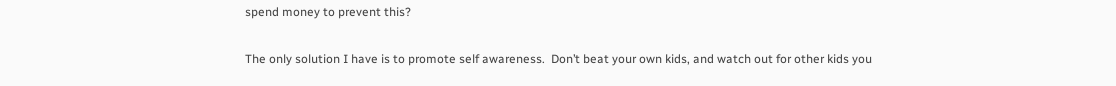spend money to prevent this?

The only solution I have is to promote self awareness.  Don’t beat your own kids, and watch out for other kids you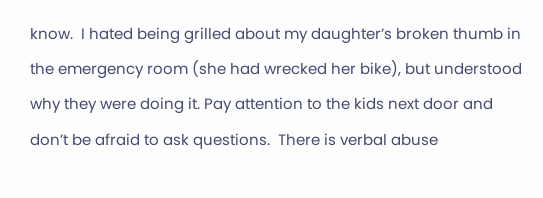know.  I hated being grilled about my daughter’s broken thumb in the emergency room (she had wrecked her bike), but understood why they were doing it. Pay attention to the kids next door and don’t be afraid to ask questions.  There is verbal abuse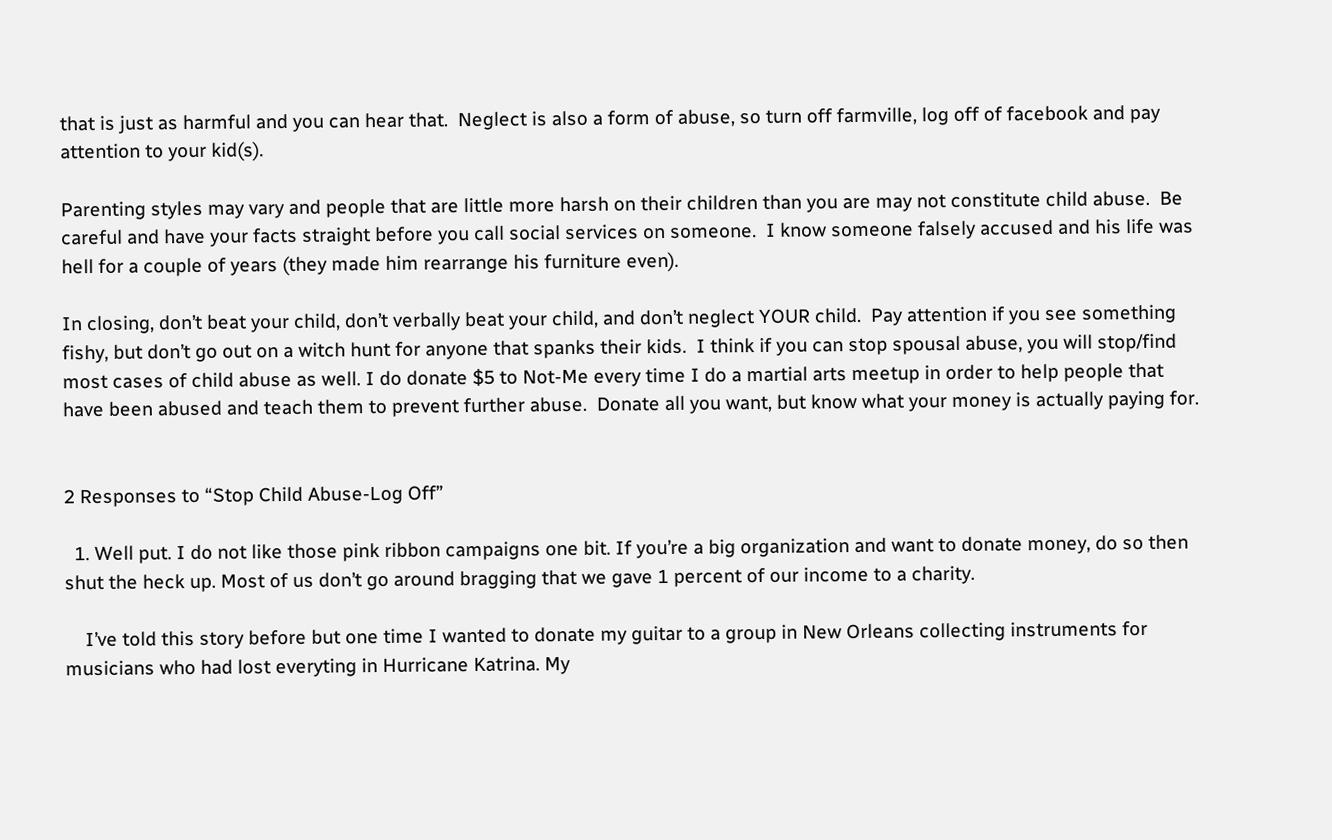that is just as harmful and you can hear that.  Neglect is also a form of abuse, so turn off farmville, log off of facebook and pay attention to your kid(s).

Parenting styles may vary and people that are little more harsh on their children than you are may not constitute child abuse.  Be careful and have your facts straight before you call social services on someone.  I know someone falsely accused and his life was hell for a couple of years (they made him rearrange his furniture even).

In closing, don’t beat your child, don’t verbally beat your child, and don’t neglect YOUR child.  Pay attention if you see something fishy, but don’t go out on a witch hunt for anyone that spanks their kids.  I think if you can stop spousal abuse, you will stop/find most cases of child abuse as well. I do donate $5 to Not-Me every time I do a martial arts meetup in order to help people that have been abused and teach them to prevent further abuse.  Donate all you want, but know what your money is actually paying for.


2 Responses to “Stop Child Abuse-Log Off”

  1. Well put. I do not like those pink ribbon campaigns one bit. If you’re a big organization and want to donate money, do so then shut the heck up. Most of us don’t go around bragging that we gave 1 percent of our income to a charity.

    I’ve told this story before but one time I wanted to donate my guitar to a group in New Orleans collecting instruments for musicians who had lost everyting in Hurricane Katrina. My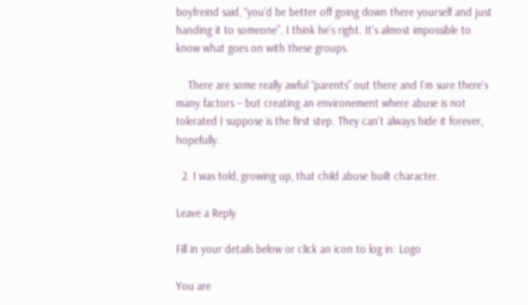boyfreind said, “you’d be better off going down there yourself and just handing it to someone”. I think he’s right. It’s almost impossible to know what goes on with these groups.

    There are some really awful “parents” out there and I’m sure there’s many factors – but creating an environement where abuse is not tolerated I suppose is the first step. They can’t always hide it forever, hopefully.

  2. I was told, growing up, that child abuse built character.

Leave a Reply

Fill in your details below or click an icon to log in: Logo

You are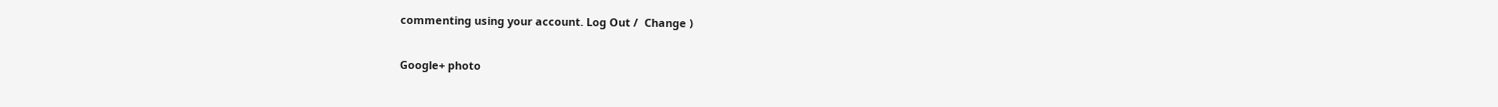commenting using your account. Log Out /  Change )

Google+ photo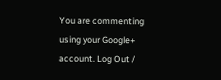You are commenting using your Google+ account. Log Out /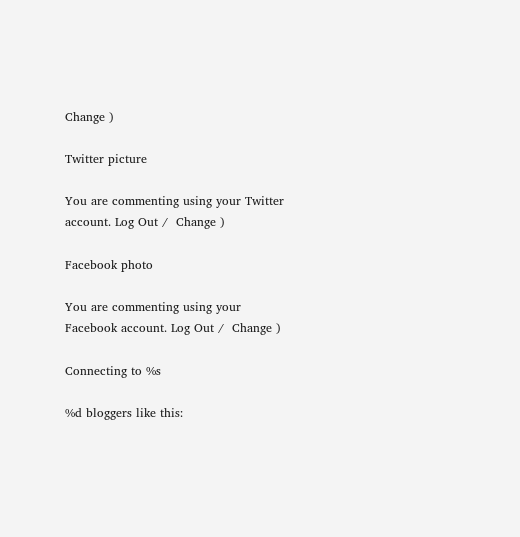Change )

Twitter picture

You are commenting using your Twitter account. Log Out /  Change )

Facebook photo

You are commenting using your Facebook account. Log Out /  Change )

Connecting to %s

%d bloggers like this: